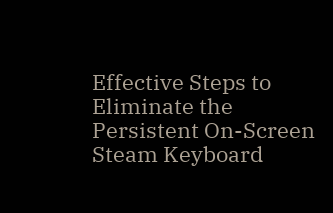Effective Steps to Eliminate the Persistent On-Screen Steam Keyboard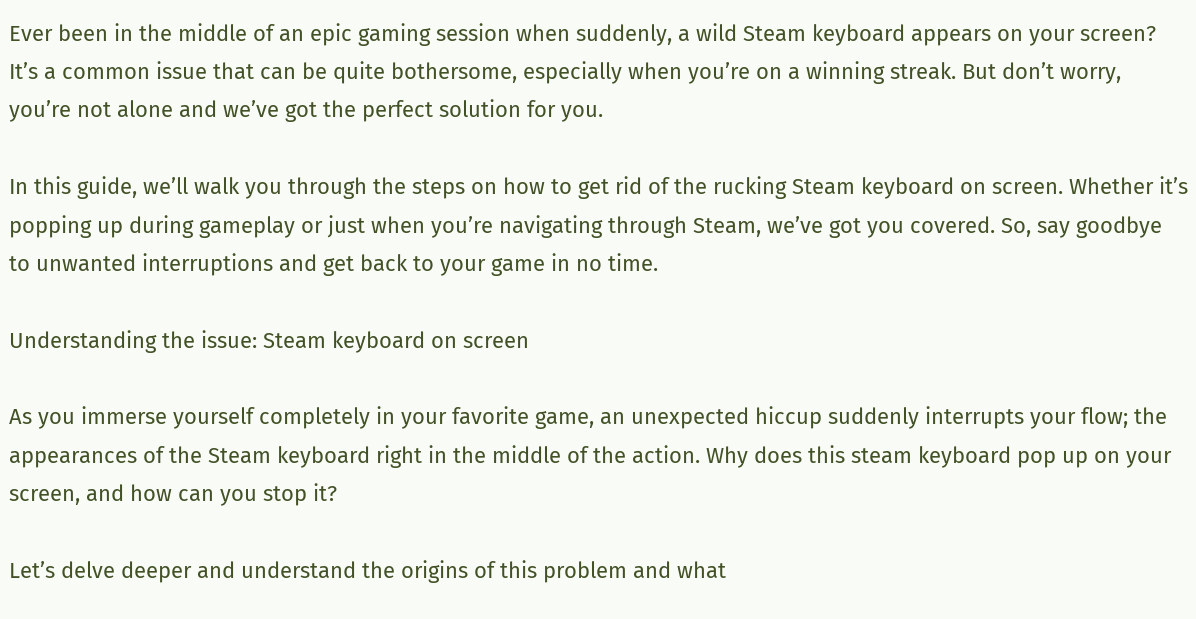Ever been in the middle of an epic gaming session when suddenly, a wild Steam keyboard appears on your screen? It’s a common issue that can be quite bothersome, especially when you’re on a winning streak. But don’t worry, you’re not alone and we’ve got the perfect solution for you.

In this guide, we’ll walk you through the steps on how to get rid of the rucking Steam keyboard on screen. Whether it’s popping up during gameplay or just when you’re navigating through Steam, we’ve got you covered. So, say goodbye to unwanted interruptions and get back to your game in no time.

Understanding the issue: Steam keyboard on screen

As you immerse yourself completely in your favorite game, an unexpected hiccup suddenly interrupts your flow; the appearances of the Steam keyboard right in the middle of the action. Why does this steam keyboard pop up on your screen, and how can you stop it?

Let’s delve deeper and understand the origins of this problem and what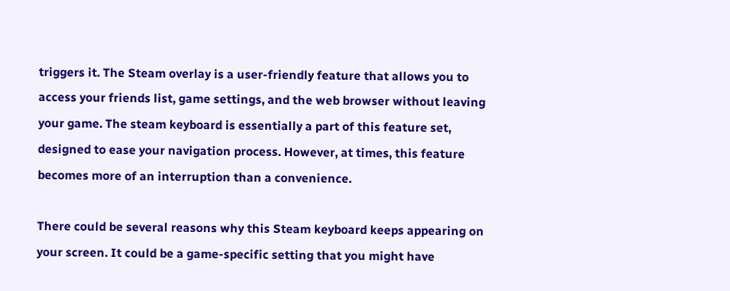triggers it. The Steam overlay is a user-friendly feature that allows you to access your friends list, game settings, and the web browser without leaving your game. The steam keyboard is essentially a part of this feature set, designed to ease your navigation process. However, at times, this feature becomes more of an interruption than a convenience.

There could be several reasons why this Steam keyboard keeps appearing on your screen. It could be a game-specific setting that you might have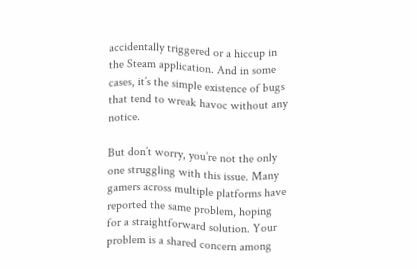accidentally triggered or a hiccup in the Steam application. And in some cases, it’s the simple existence of bugs that tend to wreak havoc without any notice.

But don’t worry, you’re not the only one struggling with this issue. Many gamers across multiple platforms have reported the same problem, hoping for a straightforward solution. Your problem is a shared concern among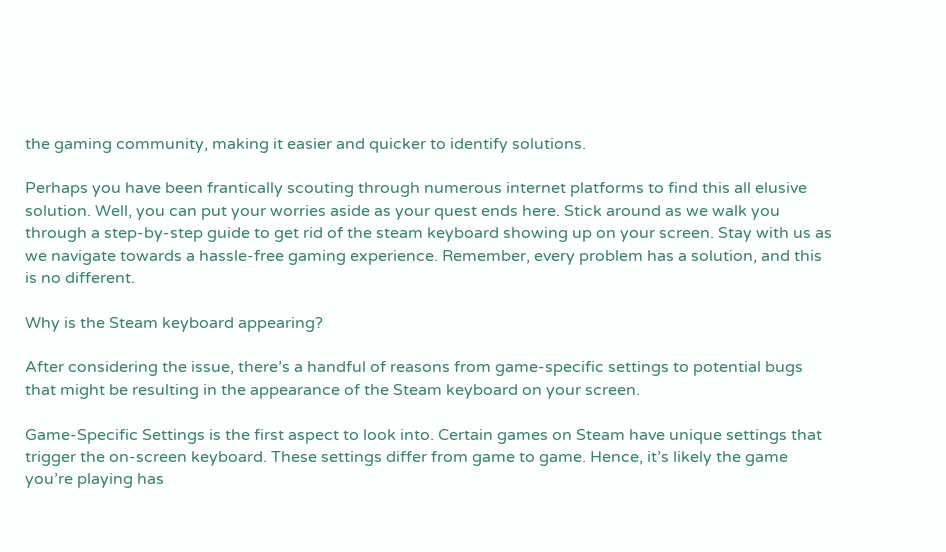the gaming community, making it easier and quicker to identify solutions.

Perhaps you have been frantically scouting through numerous internet platforms to find this all elusive solution. Well, you can put your worries aside as your quest ends here. Stick around as we walk you through a step-by-step guide to get rid of the steam keyboard showing up on your screen. Stay with us as we navigate towards a hassle-free gaming experience. Remember, every problem has a solution, and this is no different.

Why is the Steam keyboard appearing?

After considering the issue, there’s a handful of reasons from game-specific settings to potential bugs that might be resulting in the appearance of the Steam keyboard on your screen.

Game-Specific Settings is the first aspect to look into. Certain games on Steam have unique settings that trigger the on-screen keyboard. These settings differ from game to game. Hence, it’s likely the game you’re playing has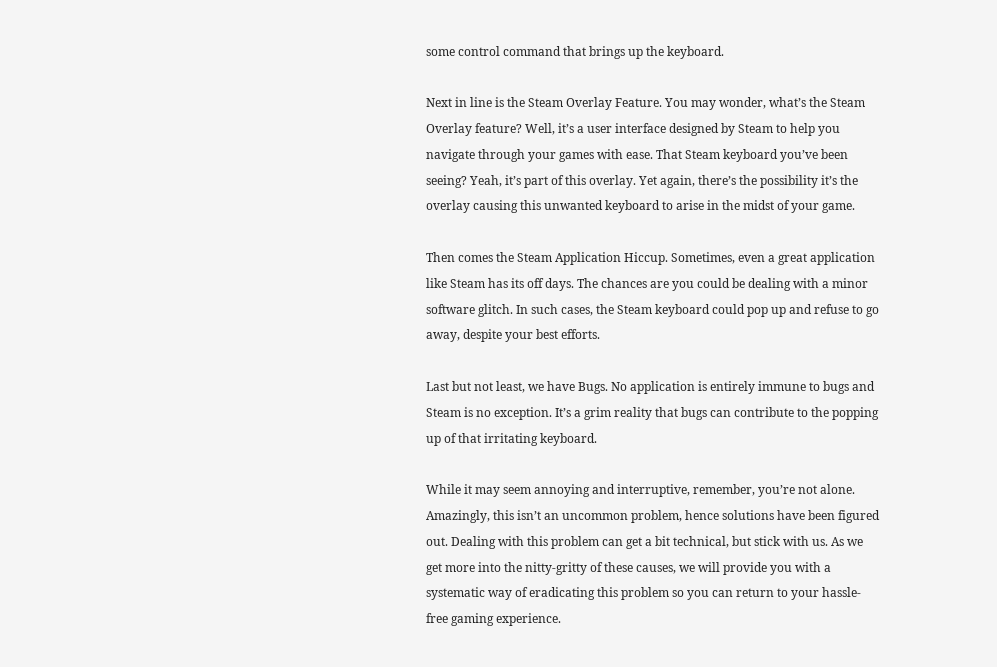some control command that brings up the keyboard.

Next in line is the Steam Overlay Feature. You may wonder, what’s the Steam Overlay feature? Well, it’s a user interface designed by Steam to help you navigate through your games with ease. That Steam keyboard you’ve been seeing? Yeah, it’s part of this overlay. Yet again, there’s the possibility it’s the overlay causing this unwanted keyboard to arise in the midst of your game.

Then comes the Steam Application Hiccup. Sometimes, even a great application like Steam has its off days. The chances are you could be dealing with a minor software glitch. In such cases, the Steam keyboard could pop up and refuse to go away, despite your best efforts.

Last but not least, we have Bugs. No application is entirely immune to bugs and Steam is no exception. It’s a grim reality that bugs can contribute to the popping up of that irritating keyboard.

While it may seem annoying and interruptive, remember, you’re not alone. Amazingly, this isn’t an uncommon problem, hence solutions have been figured out. Dealing with this problem can get a bit technical, but stick with us. As we get more into the nitty-gritty of these causes, we will provide you with a systematic way of eradicating this problem so you can return to your hassle-free gaming experience.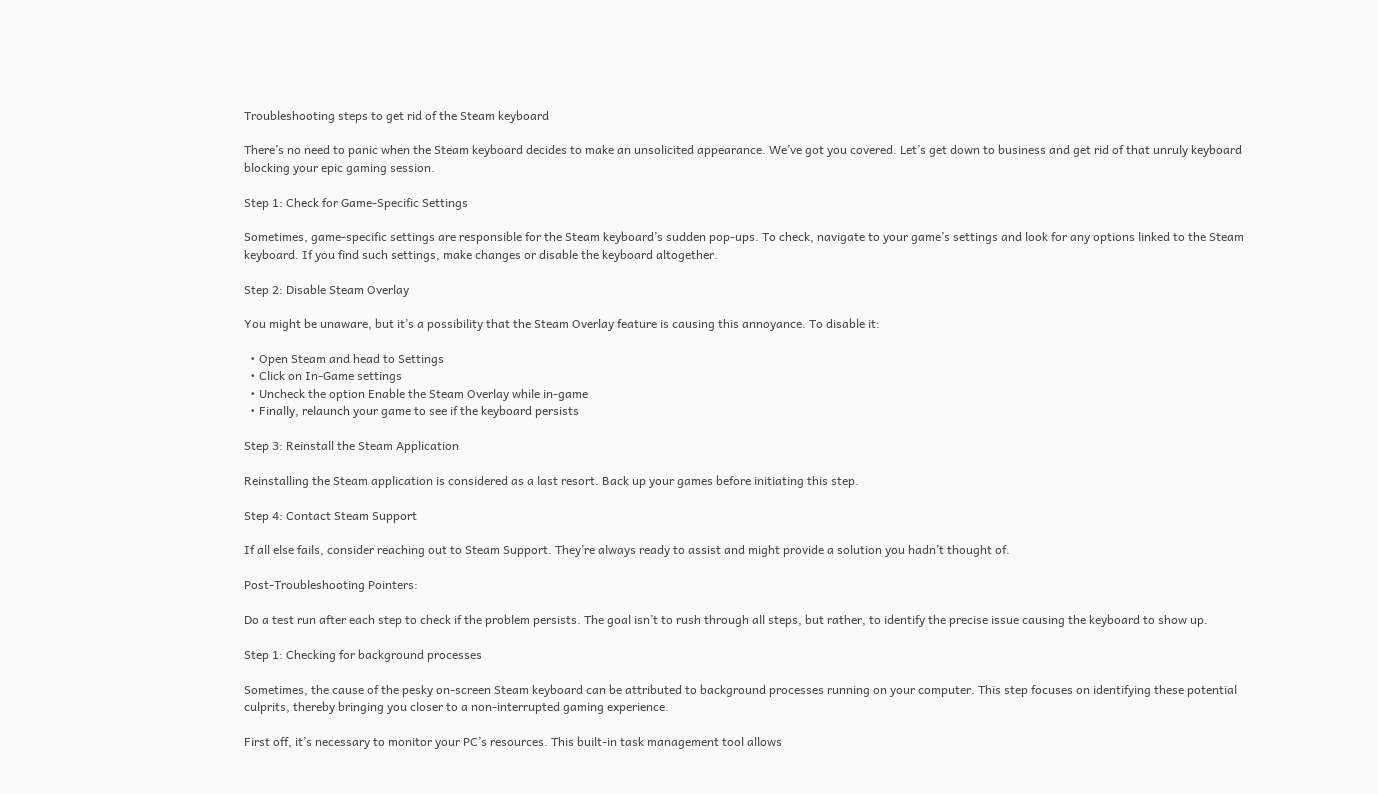Troubleshooting steps to get rid of the Steam keyboard

There’s no need to panic when the Steam keyboard decides to make an unsolicited appearance. We’ve got you covered. Let’s get down to business and get rid of that unruly keyboard blocking your epic gaming session.

Step 1: Check for Game-Specific Settings

Sometimes, game-specific settings are responsible for the Steam keyboard’s sudden pop-ups. To check, navigate to your game’s settings and look for any options linked to the Steam keyboard. If you find such settings, make changes or disable the keyboard altogether.

Step 2: Disable Steam Overlay

You might be unaware, but it’s a possibility that the Steam Overlay feature is causing this annoyance. To disable it:

  • Open Steam and head to Settings
  • Click on In-Game settings
  • Uncheck the option Enable the Steam Overlay while in-game
  • Finally, relaunch your game to see if the keyboard persists

Step 3: Reinstall the Steam Application

Reinstalling the Steam application is considered as a last resort. Back up your games before initiating this step.

Step 4: Contact Steam Support

If all else fails, consider reaching out to Steam Support. They’re always ready to assist and might provide a solution you hadn’t thought of.

Post-Troubleshooting Pointers:

Do a test run after each step to check if the problem persists. The goal isn’t to rush through all steps, but rather, to identify the precise issue causing the keyboard to show up.

Step 1: Checking for background processes

Sometimes, the cause of the pesky on-screen Steam keyboard can be attributed to background processes running on your computer. This step focuses on identifying these potential culprits, thereby bringing you closer to a non-interrupted gaming experience.

First off, it’s necessary to monitor your PC’s resources. This built-in task management tool allows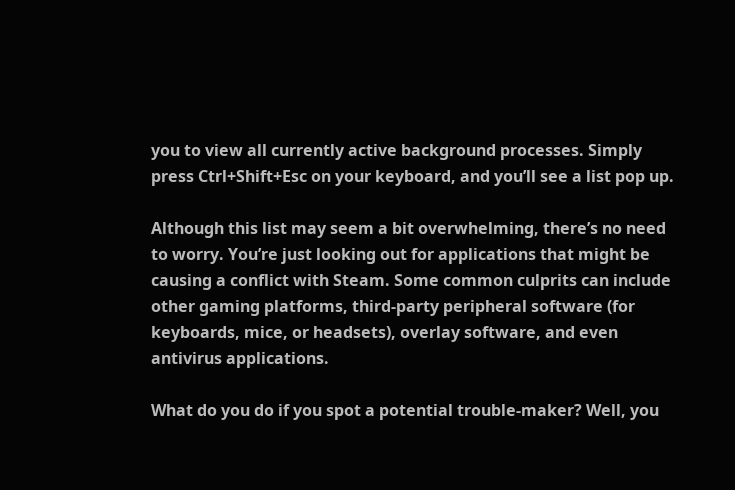you to view all currently active background processes. Simply press Ctrl+Shift+Esc on your keyboard, and you’ll see a list pop up.

Although this list may seem a bit overwhelming, there’s no need to worry. You’re just looking out for applications that might be causing a conflict with Steam. Some common culprits can include other gaming platforms, third-party peripheral software (for keyboards, mice, or headsets), overlay software, and even antivirus applications.

What do you do if you spot a potential trouble-maker? Well, you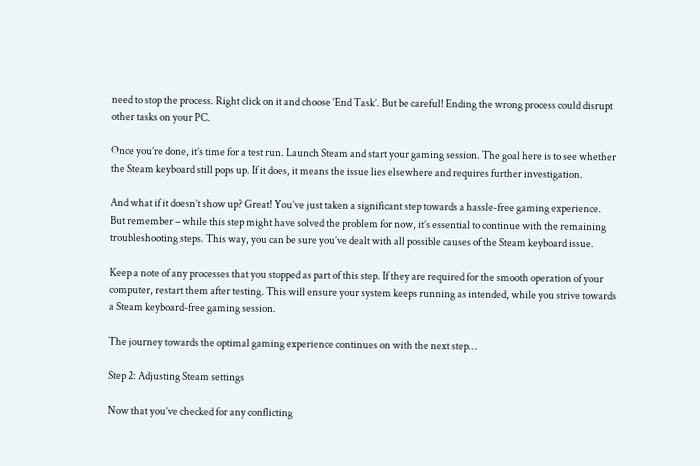need to stop the process. Right click on it and choose ‘End Task’. But be careful! Ending the wrong process could disrupt other tasks on your PC.

Once you’re done, it’s time for a test run. Launch Steam and start your gaming session. The goal here is to see whether the Steam keyboard still pops up. If it does, it means the issue lies elsewhere and requires further investigation.

And what if it doesn’t show up? Great! You’ve just taken a significant step towards a hassle-free gaming experience. But remember – while this step might have solved the problem for now, it’s essential to continue with the remaining troubleshooting steps. This way, you can be sure you’ve dealt with all possible causes of the Steam keyboard issue.

Keep a note of any processes that you stopped as part of this step. If they are required for the smooth operation of your computer, restart them after testing. This will ensure your system keeps running as intended, while you strive towards a Steam keyboard-free gaming session.

The journey towards the optimal gaming experience continues on with the next step…

Step 2: Adjusting Steam settings

Now that you’ve checked for any conflicting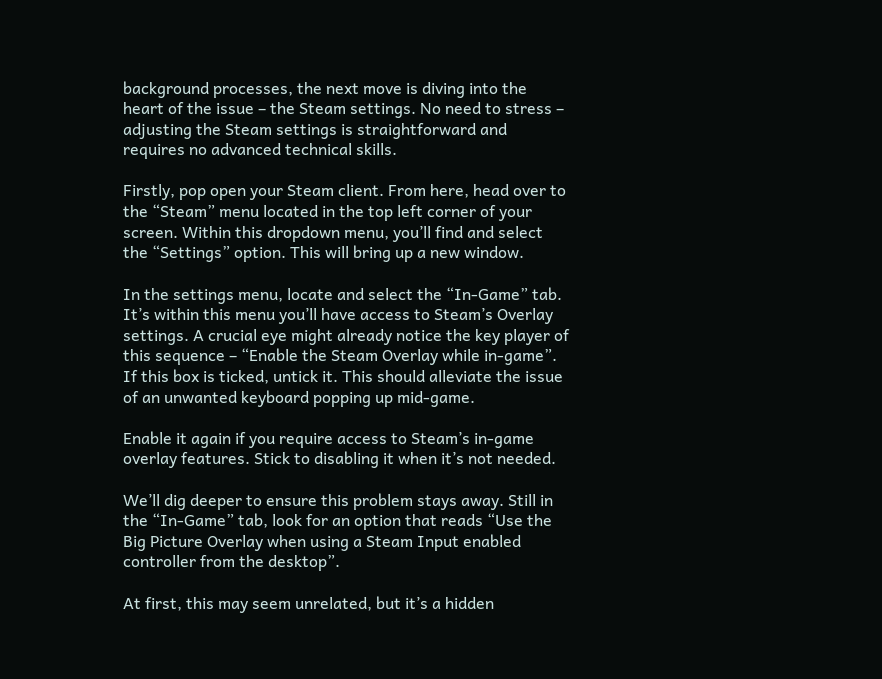background processes, the next move is diving into the heart of the issue – the Steam settings. No need to stress – adjusting the Steam settings is straightforward and requires no advanced technical skills.

Firstly, pop open your Steam client. From here, head over to the “Steam” menu located in the top left corner of your screen. Within this dropdown menu, you’ll find and select the “Settings” option. This will bring up a new window.

In the settings menu, locate and select the “In-Game” tab. It’s within this menu you’ll have access to Steam’s Overlay settings. A crucial eye might already notice the key player of this sequence – “Enable the Steam Overlay while in-game”. If this box is ticked, untick it. This should alleviate the issue of an unwanted keyboard popping up mid-game.

Enable it again if you require access to Steam’s in-game overlay features. Stick to disabling it when it’s not needed.

We’ll dig deeper to ensure this problem stays away. Still in the “In-Game” tab, look for an option that reads “Use the Big Picture Overlay when using a Steam Input enabled controller from the desktop”.

At first, this may seem unrelated, but it’s a hidden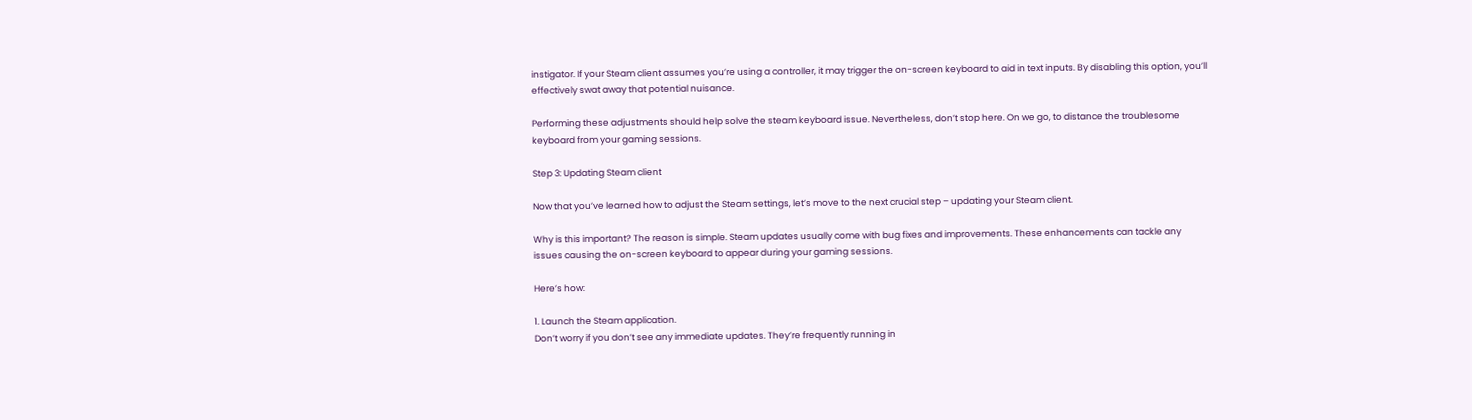instigator. If your Steam client assumes you’re using a controller, it may trigger the on-screen keyboard to aid in text inputs. By disabling this option, you’ll effectively swat away that potential nuisance.

Performing these adjustments should help solve the steam keyboard issue. Nevertheless, don’t stop here. On we go, to distance the troublesome keyboard from your gaming sessions.

Step 3: Updating Steam client

Now that you’ve learned how to adjust the Steam settings, let’s move to the next crucial step – updating your Steam client.

Why is this important? The reason is simple. Steam updates usually come with bug fixes and improvements. These enhancements can tackle any issues causing the on-screen keyboard to appear during your gaming sessions.

Here’s how:

1. Launch the Steam application.
Don’t worry if you don’t see any immediate updates. They’re frequently running in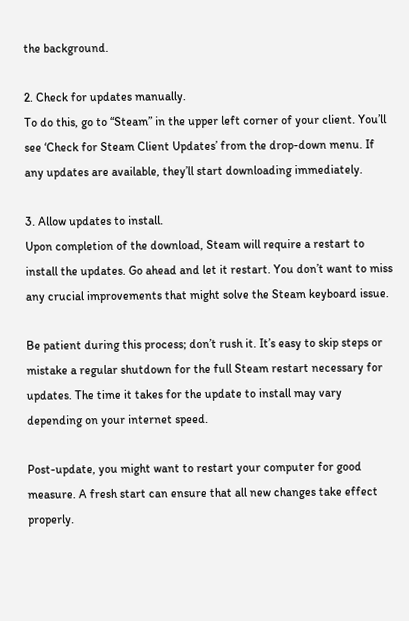the background.

2. Check for updates manually.
To do this, go to “Steam” in the upper left corner of your client. You’ll see ‘Check for Steam Client Updates’ from the drop-down menu. If any updates are available, they’ll start downloading immediately.

3. Allow updates to install.
Upon completion of the download, Steam will require a restart to install the updates. Go ahead and let it restart. You don’t want to miss any crucial improvements that might solve the Steam keyboard issue.

Be patient during this process; don’t rush it. It’s easy to skip steps or mistake a regular shutdown for the full Steam restart necessary for updates. The time it takes for the update to install may vary depending on your internet speed.

Post-update, you might want to restart your computer for good measure. A fresh start can ensure that all new changes take effect properly.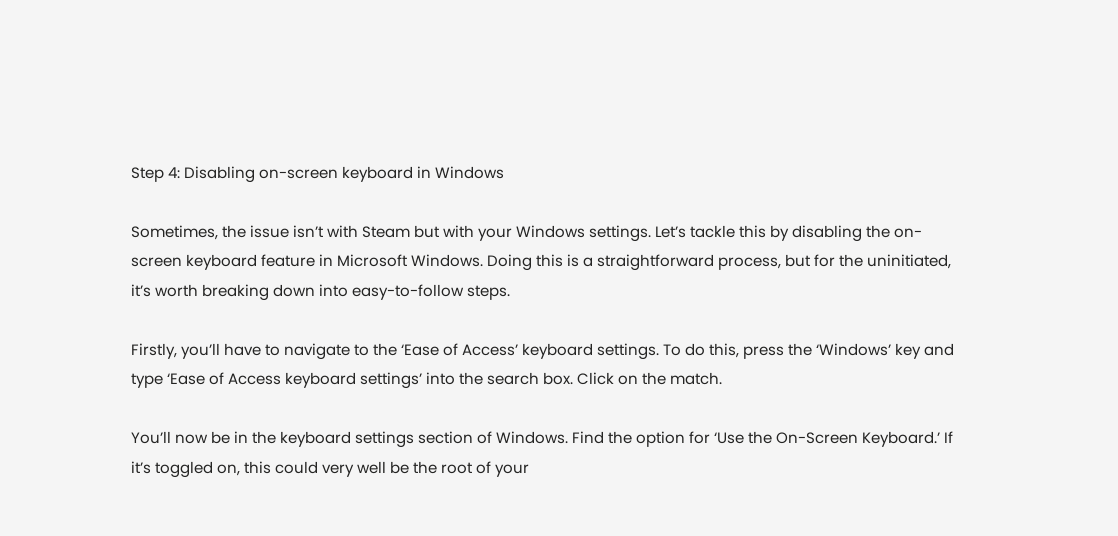Step 4: Disabling on-screen keyboard in Windows

Sometimes, the issue isn’t with Steam but with your Windows settings. Let’s tackle this by disabling the on-screen keyboard feature in Microsoft Windows. Doing this is a straightforward process, but for the uninitiated, it’s worth breaking down into easy-to-follow steps.

Firstly, you’ll have to navigate to the ‘Ease of Access’ keyboard settings. To do this, press the ‘Windows’ key and type ‘Ease of Access keyboard settings’ into the search box. Click on the match.

You’ll now be in the keyboard settings section of Windows. Find the option for ‘Use the On-Screen Keyboard.’ If it’s toggled on, this could very well be the root of your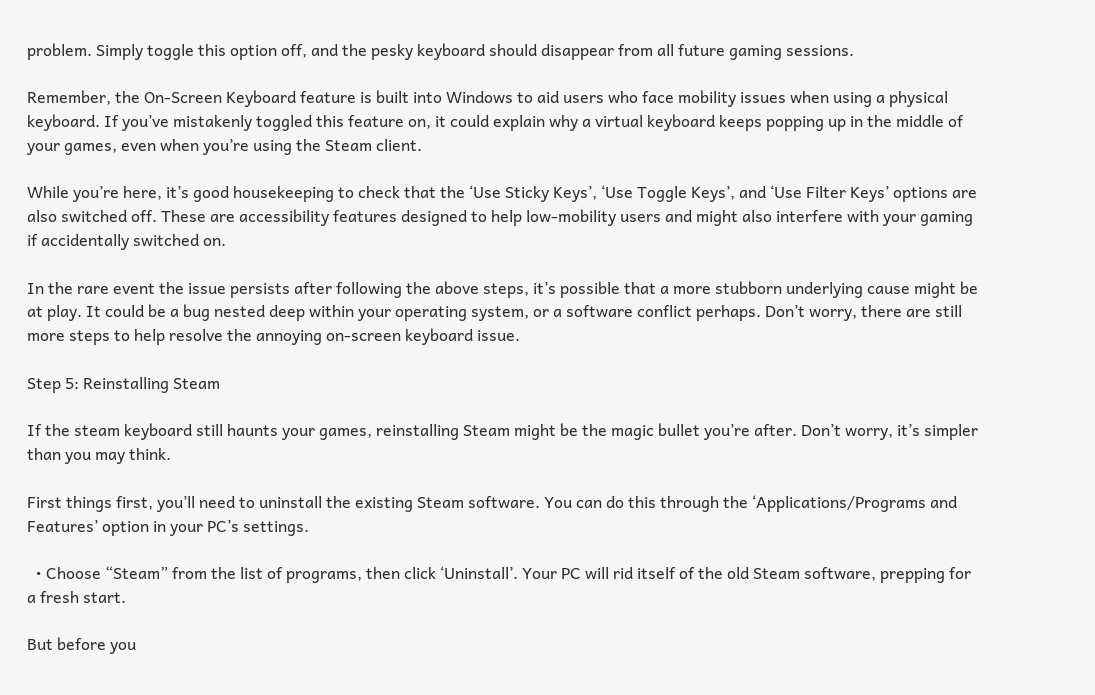problem. Simply toggle this option off, and the pesky keyboard should disappear from all future gaming sessions.

Remember, the On-Screen Keyboard feature is built into Windows to aid users who face mobility issues when using a physical keyboard. If you’ve mistakenly toggled this feature on, it could explain why a virtual keyboard keeps popping up in the middle of your games, even when you’re using the Steam client.

While you’re here, it’s good housekeeping to check that the ‘Use Sticky Keys’, ‘Use Toggle Keys’, and ‘Use Filter Keys’ options are also switched off. These are accessibility features designed to help low-mobility users and might also interfere with your gaming if accidentally switched on.

In the rare event the issue persists after following the above steps, it’s possible that a more stubborn underlying cause might be at play. It could be a bug nested deep within your operating system, or a software conflict perhaps. Don’t worry, there are still more steps to help resolve the annoying on-screen keyboard issue.

Step 5: Reinstalling Steam

If the steam keyboard still haunts your games, reinstalling Steam might be the magic bullet you’re after. Don’t worry, it’s simpler than you may think.

First things first, you’ll need to uninstall the existing Steam software. You can do this through the ‘Applications/Programs and Features’ option in your PC’s settings.

  • Choose “Steam” from the list of programs, then click ‘Uninstall’. Your PC will rid itself of the old Steam software, prepping for a fresh start.

But before you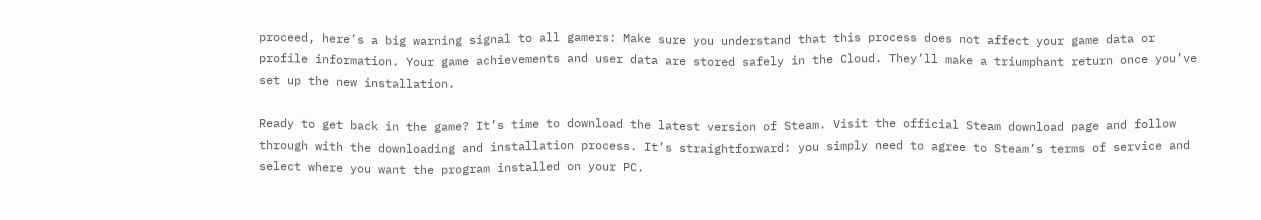proceed, here’s a big warning signal to all gamers: Make sure you understand that this process does not affect your game data or profile information. Your game achievements and user data are stored safely in the Cloud. They’ll make a triumphant return once you’ve set up the new installation.

Ready to get back in the game? It’s time to download the latest version of Steam. Visit the official Steam download page and follow through with the downloading and installation process. It’s straightforward: you simply need to agree to Steam’s terms of service and select where you want the program installed on your PC.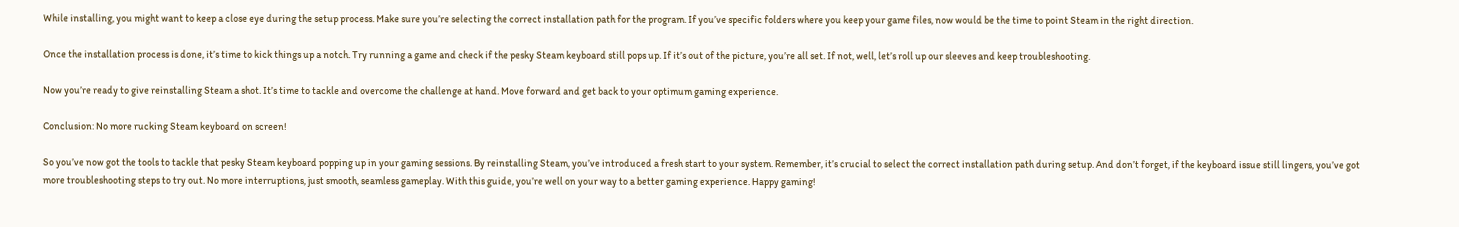While installing, you might want to keep a close eye during the setup process. Make sure you’re selecting the correct installation path for the program. If you’ve specific folders where you keep your game files, now would be the time to point Steam in the right direction.

Once the installation process is done, it’s time to kick things up a notch. Try running a game and check if the pesky Steam keyboard still pops up. If it’s out of the picture, you’re all set. If not, well, let’s roll up our sleeves and keep troubleshooting.

Now you’re ready to give reinstalling Steam a shot. It’s time to tackle and overcome the challenge at hand. Move forward and get back to your optimum gaming experience.

Conclusion: No more rucking Steam keyboard on screen!

So you’ve now got the tools to tackle that pesky Steam keyboard popping up in your gaming sessions. By reinstalling Steam, you’ve introduced a fresh start to your system. Remember, it’s crucial to select the correct installation path during setup. And don’t forget, if the keyboard issue still lingers, you’ve got more troubleshooting steps to try out. No more interruptions, just smooth, seamless gameplay. With this guide, you’re well on your way to a better gaming experience. Happy gaming!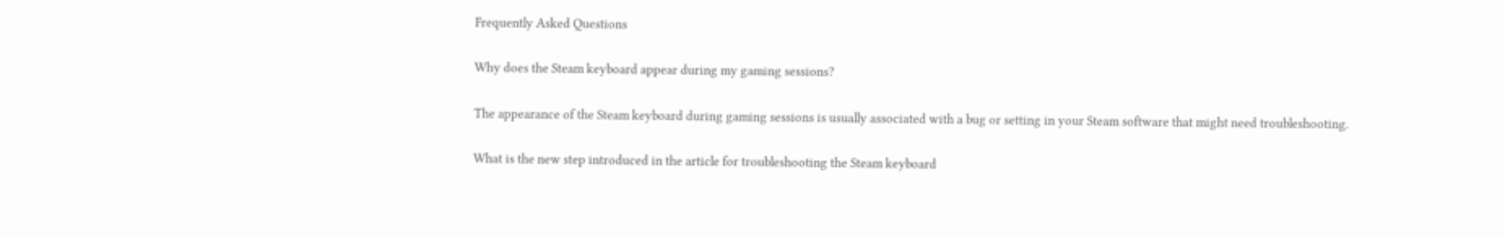Frequently Asked Questions

Why does the Steam keyboard appear during my gaming sessions?

The appearance of the Steam keyboard during gaming sessions is usually associated with a bug or setting in your Steam software that might need troubleshooting.

What is the new step introduced in the article for troubleshooting the Steam keyboard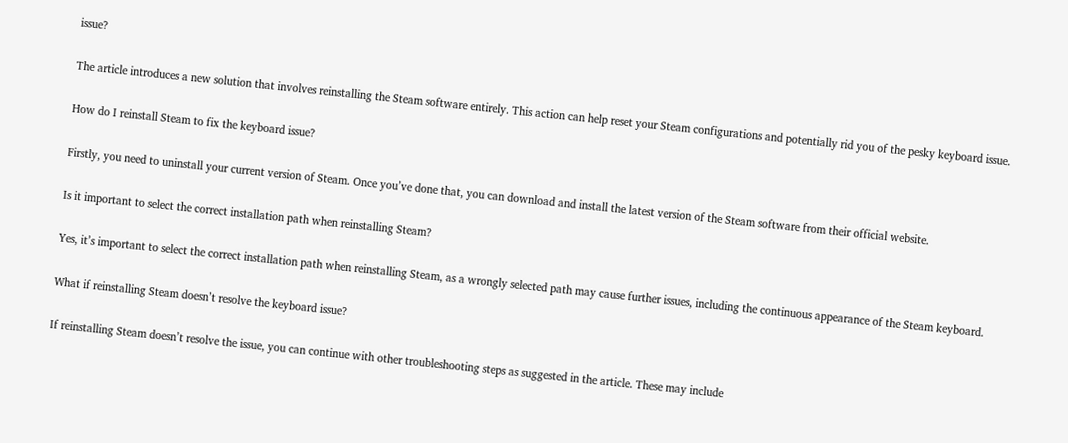issue?

The article introduces a new solution that involves reinstalling the Steam software entirely. This action can help reset your Steam configurations and potentially rid you of the pesky keyboard issue.

How do I reinstall Steam to fix the keyboard issue?

Firstly, you need to uninstall your current version of Steam. Once you’ve done that, you can download and install the latest version of the Steam software from their official website.

Is it important to select the correct installation path when reinstalling Steam?

Yes, it’s important to select the correct installation path when reinstalling Steam, as a wrongly selected path may cause further issues, including the continuous appearance of the Steam keyboard.

What if reinstalling Steam doesn’t resolve the keyboard issue?

If reinstalling Steam doesn’t resolve the issue, you can continue with other troubleshooting steps as suggested in the article. These may include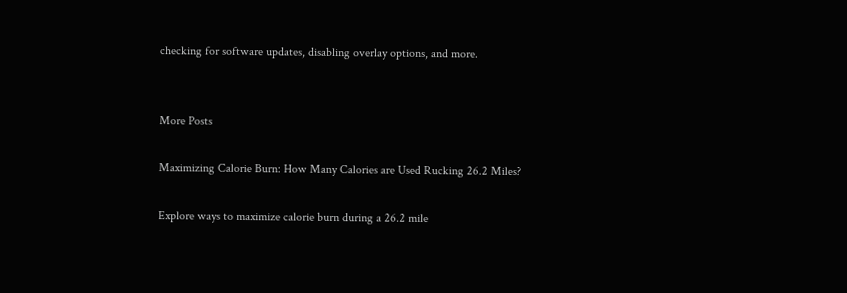checking for software updates, disabling overlay options, and more.


More Posts

Maximizing Calorie Burn: How Many Calories are Used Rucking 26.2 Miles?

Explore ways to maximize calorie burn during a 26.2 mile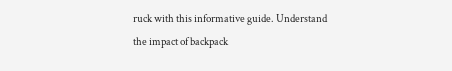ruck with this informative guide. Understand the impact of backpack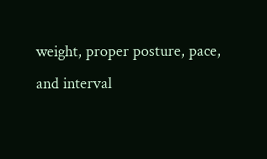weight, proper posture, pace, and interval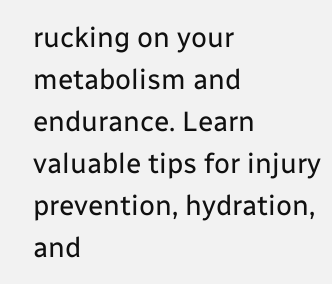rucking on your metabolism and endurance. Learn valuable tips for injury prevention, hydration, and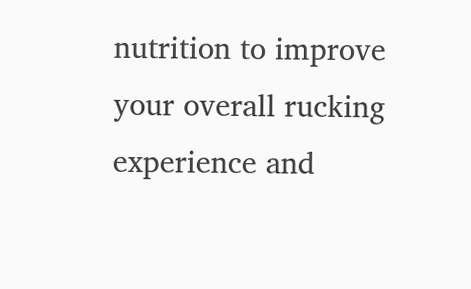nutrition to improve your overall rucking experience and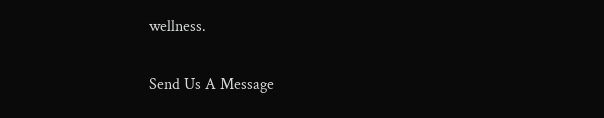wellness.

Send Us A Message